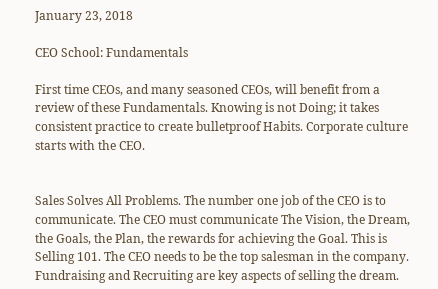January 23, 2018

CEO School: Fundamentals

First time CEOs, and many seasoned CEOs, will benefit from a review of these Fundamentals. Knowing is not Doing; it takes consistent practice to create bulletproof Habits. Corporate culture starts with the CEO.


Sales Solves All Problems. The number one job of the CEO is to communicate. The CEO must communicate The Vision, the Dream, the Goals, the Plan, the rewards for achieving the Goal. This is Selling 101. The CEO needs to be the top salesman in the company. Fundraising and Recruiting are key aspects of selling the dream.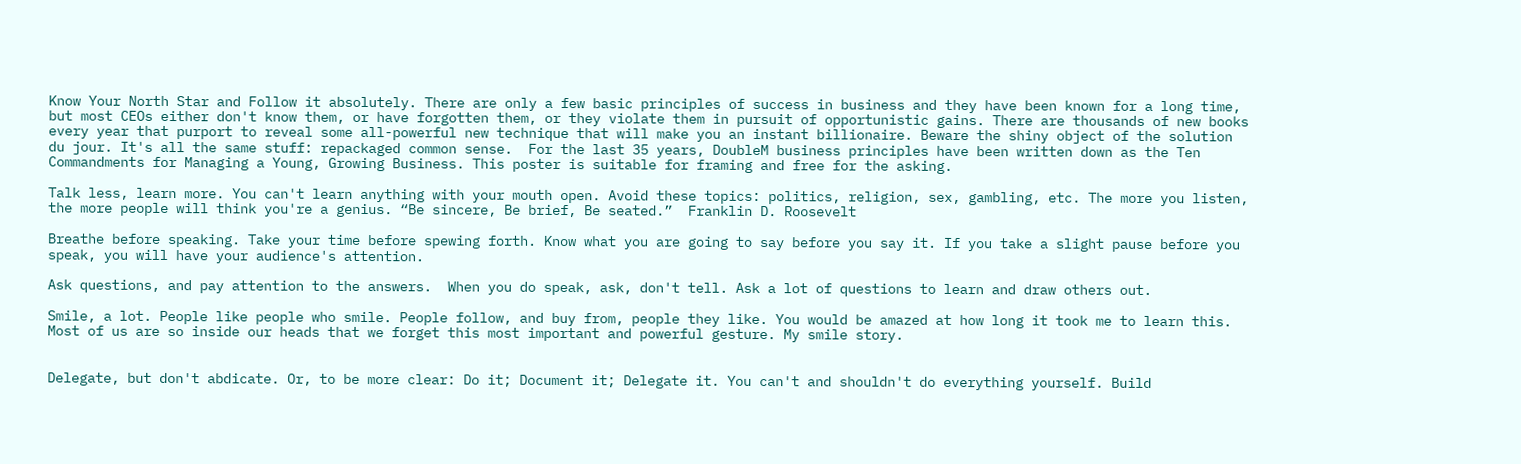Know Your North Star and Follow it absolutely. There are only a few basic principles of success in business and they have been known for a long time, but most CEOs either don't know them, or have forgotten them, or they violate them in pursuit of opportunistic gains. There are thousands of new books every year that purport to reveal some all-powerful new technique that will make you an instant billionaire. Beware the shiny object of the solution du jour. It's all the same stuff: repackaged common sense.  For the last 35 years, DoubleM business principles have been written down as the Ten Commandments for Managing a Young, Growing Business. This poster is suitable for framing and free for the asking.

Talk less, learn more. You can't learn anything with your mouth open. Avoid these topics: politics, religion, sex, gambling, etc. The more you listen, the more people will think you're a genius. “Be sincere, Be brief, Be seated.”  Franklin D. Roosevelt

Breathe before speaking. Take your time before spewing forth. Know what you are going to say before you say it. If you take a slight pause before you speak, you will have your audience's attention.

Ask questions, and pay attention to the answers.  When you do speak, ask, don't tell. Ask a lot of questions to learn and draw others out.

Smile, a lot. People like people who smile. People follow, and buy from, people they like. You would be amazed at how long it took me to learn this. Most of us are so inside our heads that we forget this most important and powerful gesture. My smile story.


Delegate, but don't abdicate. Or, to be more clear: Do it; Document it; Delegate it. You can't and shouldn't do everything yourself. Build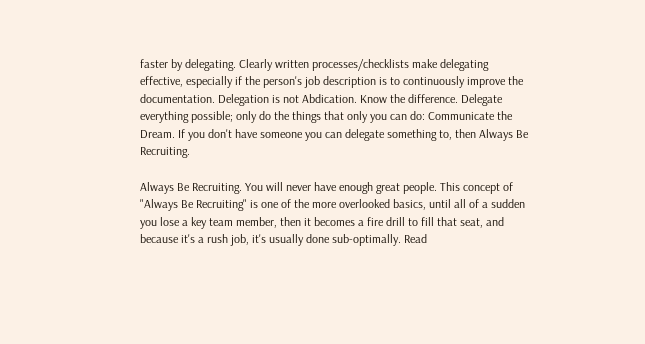faster by delegating. Clearly written processes/checklists make delegating effective, especially if the person's job description is to continuously improve the documentation. Delegation is not Abdication. Know the difference. Delegate everything possible; only do the things that only you can do: Communicate the Dream. If you don't have someone you can delegate something to, then Always Be Recruiting.

Always Be Recruiting. You will never have enough great people. This concept of "Always Be Recruiting" is one of the more overlooked basics, until all of a sudden you lose a key team member, then it becomes a fire drill to fill that seat, and because it's a rush job, it's usually done sub-optimally. Read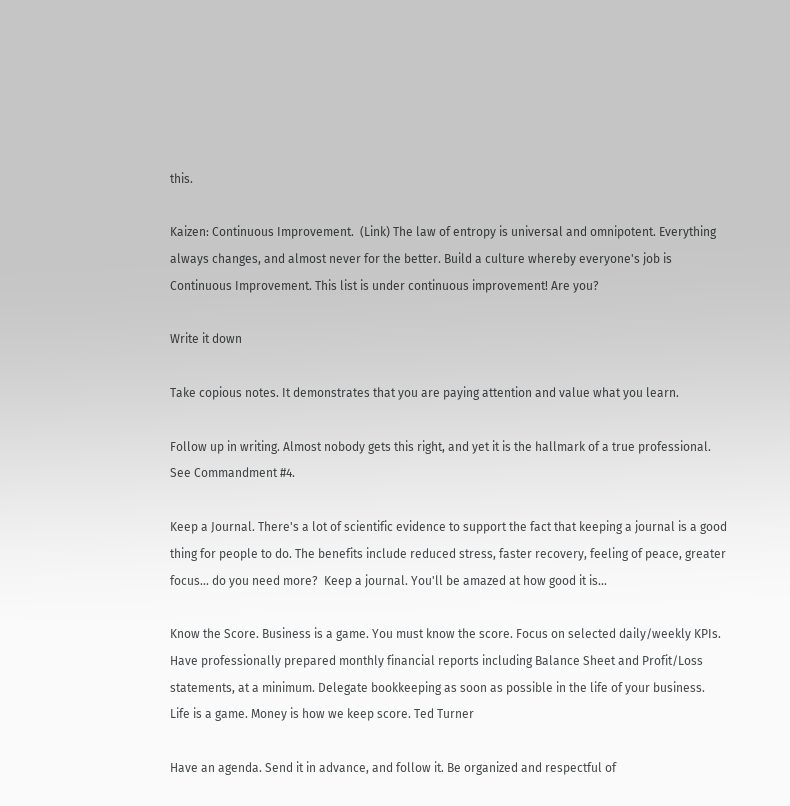this.

Kaizen: Continuous Improvement.  (Link) The law of entropy is universal and omnipotent. Everything always changes, and almost never for the better. Build a culture whereby everyone's job is Continuous Improvement. This list is under continuous improvement! Are you?

Write it down

Take copious notes. It demonstrates that you are paying attention and value what you learn.

Follow up in writing. Almost nobody gets this right, and yet it is the hallmark of a true professional. See Commandment #4.

Keep a Journal. There's a lot of scientific evidence to support the fact that keeping a journal is a good thing for people to do. The benefits include reduced stress, faster recovery, feeling of peace, greater focus... do you need more?  Keep a journal. You'll be amazed at how good it is...

Know the Score. Business is a game. You must know the score. Focus on selected daily/weekly KPIs. Have professionally prepared monthly financial reports including Balance Sheet and Profit/Loss statements, at a minimum. Delegate bookkeeping as soon as possible in the life of your business.  Life is a game. Money is how we keep score. Ted Turner

Have an agenda. Send it in advance, and follow it. Be organized and respectful of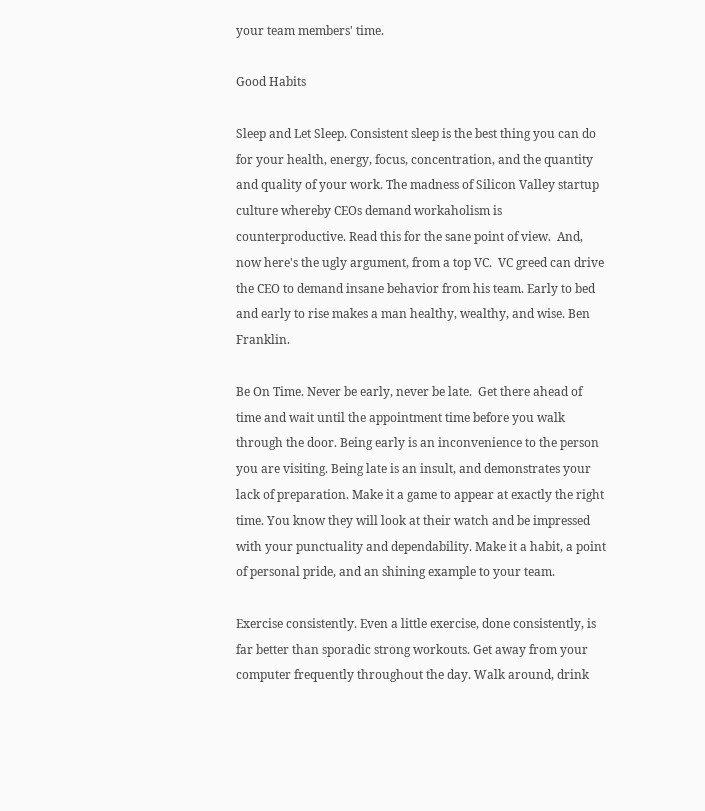your team members' time.

Good Habits

Sleep and Let Sleep. Consistent sleep is the best thing you can do for your health, energy, focus, concentration, and the quantity and quality of your work. The madness of Silicon Valley startup culture whereby CEOs demand workaholism is counterproductive. Read this for the sane point of view.  And, now here's the ugly argument, from a top VC.  VC greed can drive the CEO to demand insane behavior from his team. Early to bed and early to rise makes a man healthy, wealthy, and wise. Ben Franklin.

Be On Time. Never be early, never be late.  Get there ahead of time and wait until the appointment time before you walk through the door. Being early is an inconvenience to the person you are visiting. Being late is an insult, and demonstrates your lack of preparation. Make it a game to appear at exactly the right time. You know they will look at their watch and be impressed with your punctuality and dependability. Make it a habit, a point of personal pride, and an shining example to your team.

Exercise consistently. Even a little exercise, done consistently, is far better than sporadic strong workouts. Get away from your computer frequently throughout the day. Walk around, drink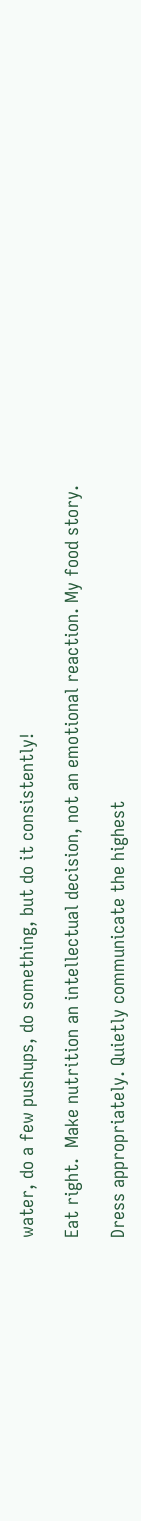water, do a few pushups, do something, but do it consistently!

Eat right.  Make nutrition an intellectual decision, not an emotional reaction. My food story.

Dress appropriately. Quietly communicate the highest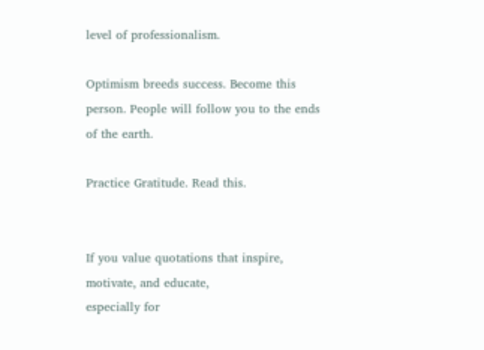level of professionalism.

Optimism breeds success. Become this person. People will follow you to the ends of the earth.

Practice Gratitude. Read this.


If you value quotations that inspire, motivate, and educate,
especially for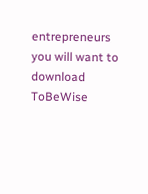entrepreneurs
you will want to download ToBeWise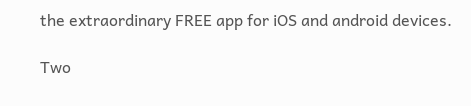the extraordinary FREE app for iOS and android devices.

Two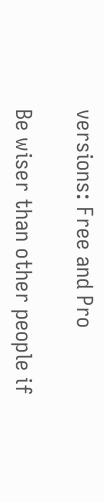versions: Free and Pro

Be wiser than other people if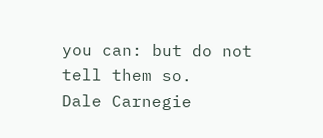you can: but do not tell them so.
Dale Carnegie